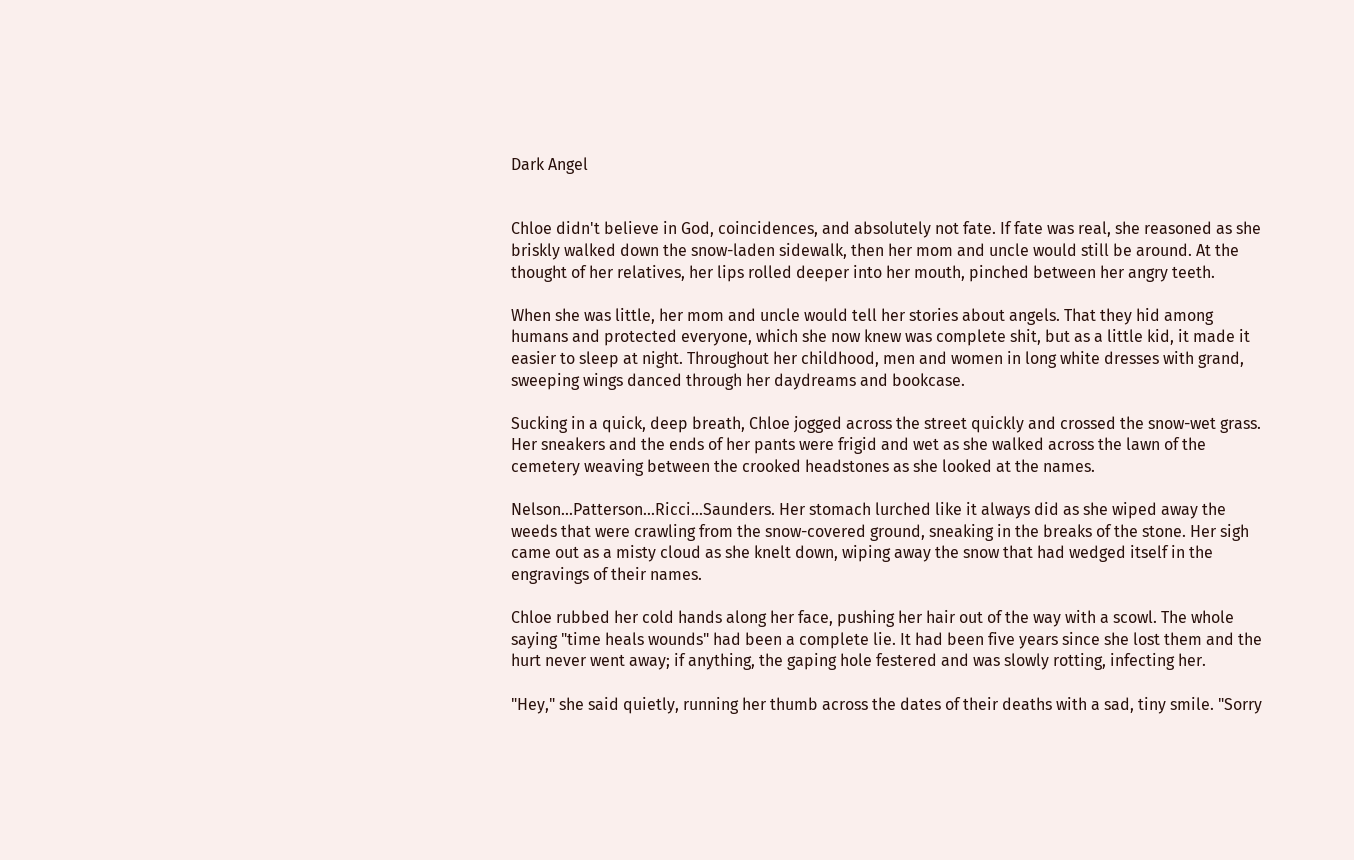Dark Angel


Chloe didn't believe in God, coincidences, and absolutely not fate. If fate was real, she reasoned as she briskly walked down the snow-laden sidewalk, then her mom and uncle would still be around. At the thought of her relatives, her lips rolled deeper into her mouth, pinched between her angry teeth.

When she was little, her mom and uncle would tell her stories about angels. That they hid among humans and protected everyone, which she now knew was complete shit, but as a little kid, it made it easier to sleep at night. Throughout her childhood, men and women in long white dresses with grand, sweeping wings danced through her daydreams and bookcase.

Sucking in a quick, deep breath, Chloe jogged across the street quickly and crossed the snow-wet grass. Her sneakers and the ends of her pants were frigid and wet as she walked across the lawn of the cemetery weaving between the crooked headstones as she looked at the names.

Nelson...Patterson...Ricci...Saunders. Her stomach lurched like it always did as she wiped away the weeds that were crawling from the snow-covered ground, sneaking in the breaks of the stone. Her sigh came out as a misty cloud as she knelt down, wiping away the snow that had wedged itself in the engravings of their names.

Chloe rubbed her cold hands along her face, pushing her hair out of the way with a scowl. The whole saying "time heals wounds" had been a complete lie. It had been five years since she lost them and the hurt never went away; if anything, the gaping hole festered and was slowly rotting, infecting her.

"Hey," she said quietly, running her thumb across the dates of their deaths with a sad, tiny smile. "Sorry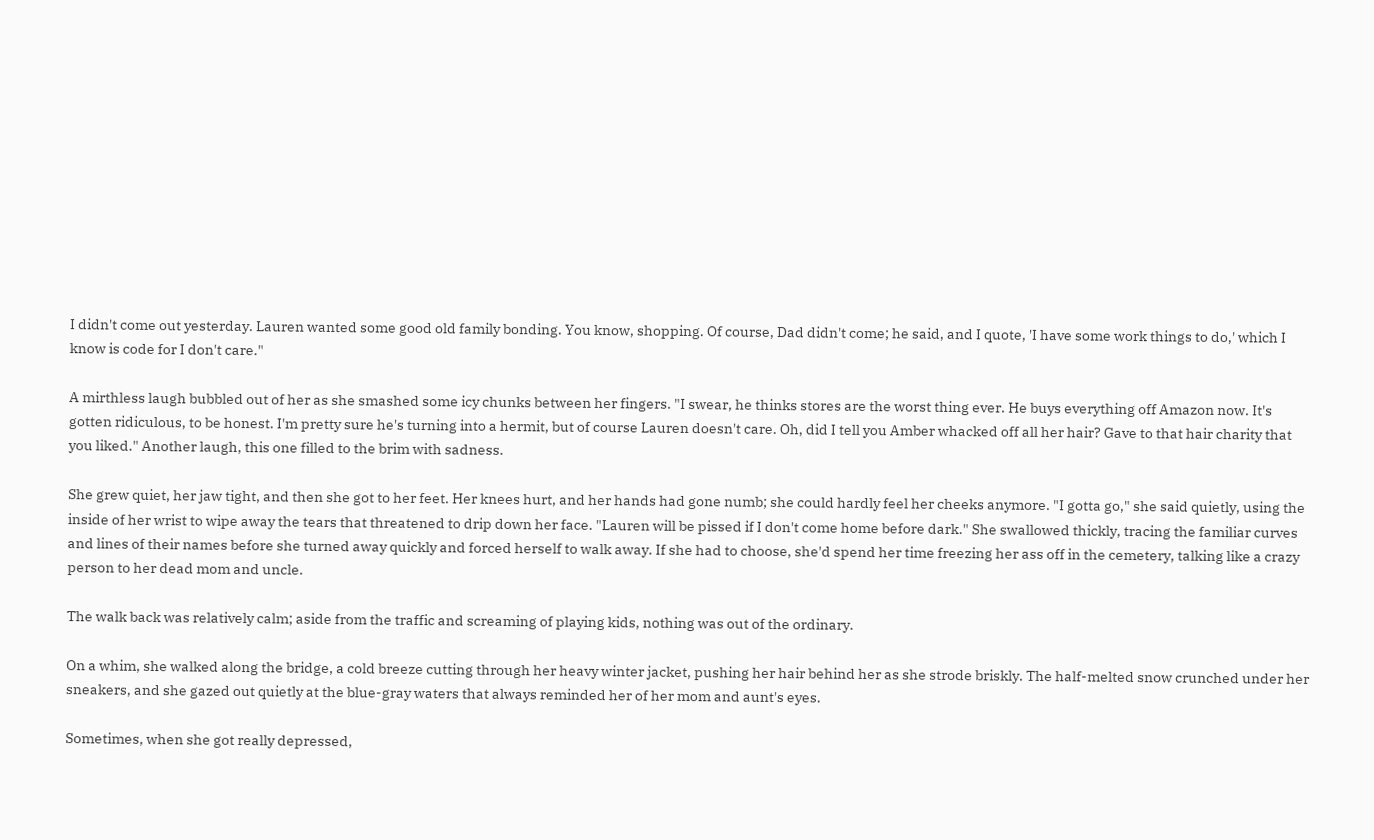I didn't come out yesterday. Lauren wanted some good old family bonding. You know, shopping. Of course, Dad didn't come; he said, and I quote, 'I have some work things to do,' which I know is code for I don't care."

A mirthless laugh bubbled out of her as she smashed some icy chunks between her fingers. "I swear, he thinks stores are the worst thing ever. He buys everything off Amazon now. It's gotten ridiculous, to be honest. I'm pretty sure he's turning into a hermit, but of course Lauren doesn't care. Oh, did I tell you Amber whacked off all her hair? Gave to that hair charity that you liked." Another laugh, this one filled to the brim with sadness.

She grew quiet, her jaw tight, and then she got to her feet. Her knees hurt, and her hands had gone numb; she could hardly feel her cheeks anymore. "I gotta go," she said quietly, using the inside of her wrist to wipe away the tears that threatened to drip down her face. "Lauren will be pissed if I don't come home before dark." She swallowed thickly, tracing the familiar curves and lines of their names before she turned away quickly and forced herself to walk away. If she had to choose, she'd spend her time freezing her ass off in the cemetery, talking like a crazy person to her dead mom and uncle.

The walk back was relatively calm; aside from the traffic and screaming of playing kids, nothing was out of the ordinary.

On a whim, she walked along the bridge, a cold breeze cutting through her heavy winter jacket, pushing her hair behind her as she strode briskly. The half-melted snow crunched under her sneakers, and she gazed out quietly at the blue-gray waters that always reminded her of her mom and aunt's eyes.

Sometimes, when she got really depressed,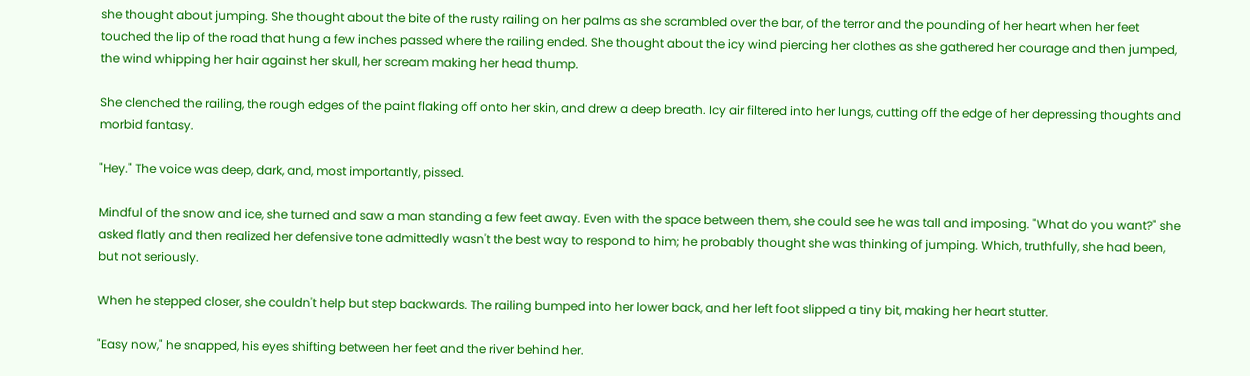she thought about jumping. She thought about the bite of the rusty railing on her palms as she scrambled over the bar, of the terror and the pounding of her heart when her feet touched the lip of the road that hung a few inches passed where the railing ended. She thought about the icy wind piercing her clothes as she gathered her courage and then jumped, the wind whipping her hair against her skull, her scream making her head thump.

She clenched the railing, the rough edges of the paint flaking off onto her skin, and drew a deep breath. Icy air filtered into her lungs, cutting off the edge of her depressing thoughts and morbid fantasy.

"Hey." The voice was deep, dark, and, most importantly, pissed.

Mindful of the snow and ice, she turned and saw a man standing a few feet away. Even with the space between them, she could see he was tall and imposing. "What do you want?" she asked flatly and then realized her defensive tone admittedly wasn't the best way to respond to him; he probably thought she was thinking of jumping. Which, truthfully, she had been, but not seriously.

When he stepped closer, she couldn't help but step backwards. The railing bumped into her lower back, and her left foot slipped a tiny bit, making her heart stutter.

"Easy now," he snapped, his eyes shifting between her feet and the river behind her.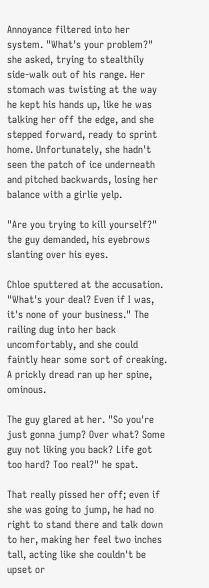Annoyance filtered into her system. "What's your problem?" she asked, trying to stealthily side-walk out of his range. Her stomach was twisting at the way he kept his hands up, like he was talking her off the edge, and she stepped forward, ready to sprint home. Unfortunately, she hadn't seen the patch of ice underneath and pitched backwards, losing her balance with a girlie yelp.

"Are you trying to kill yourself?" the guy demanded, his eyebrows slanting over his eyes.

Chloe sputtered at the accusation. "What's your deal? Even if I was, it's none of your business." The railing dug into her back uncomfortably, and she could faintly hear some sort of creaking. A prickly dread ran up her spine, ominous.

The guy glared at her. "So you're just gonna jump? Over what? Some guy not liking you back? Life got too hard? Too real?" he spat.

That really pissed her off; even if she was going to jump, he had no right to stand there and talk down to her, making her feel two inches tall, acting like she couldn't be upset or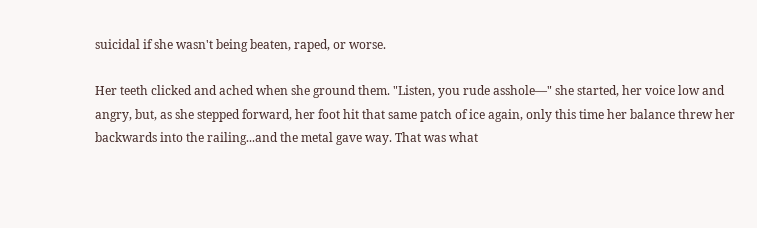suicidal if she wasn't being beaten, raped, or worse.

Her teeth clicked and ached when she ground them. "Listen, you rude asshole—" she started, her voice low and angry, but, as she stepped forward, her foot hit that same patch of ice again, only this time her balance threw her backwards into the railing...and the metal gave way. That was what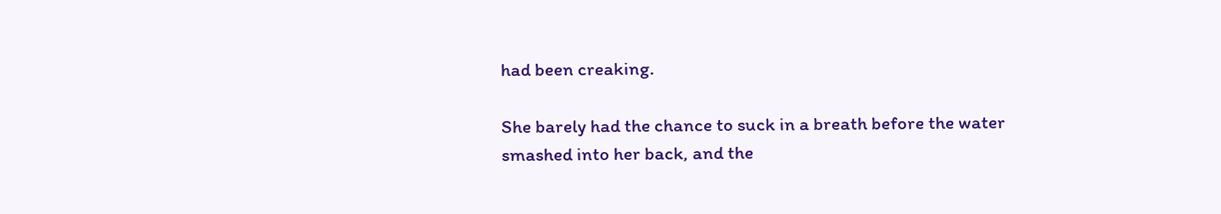had been creaking.

She barely had the chance to suck in a breath before the water smashed into her back, and the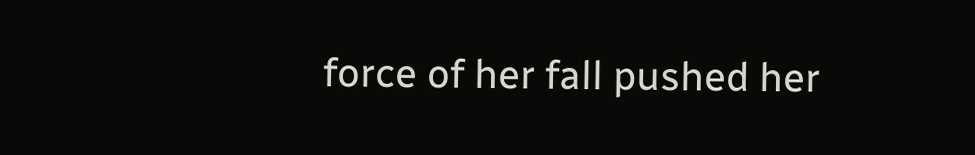force of her fall pushed her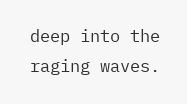deep into the raging waves.